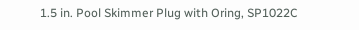1.5 in. Pool Skimmer Plug with Oring, SP1022C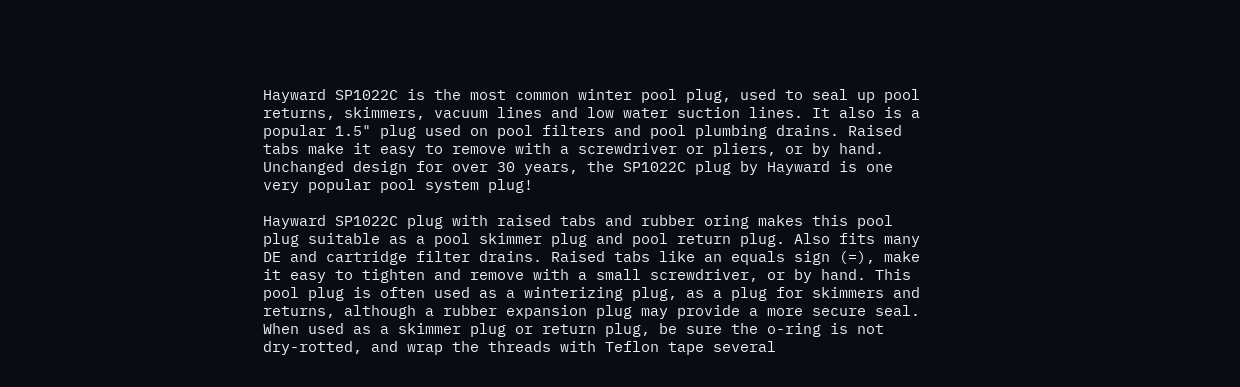Hayward SP1022C is the most common winter pool plug, used to seal up pool returns, skimmers, vacuum lines and low water suction lines. It also is a popular 1.5" plug used on pool filters and pool plumbing drains. Raised tabs make it easy to remove with a screwdriver or pliers, or by hand. Unchanged design for over 30 years, the SP1022C plug by Hayward is one very popular pool system plug!

Hayward SP1022C plug with raised tabs and rubber oring makes this pool plug suitable as a pool skimmer plug and pool return plug. Also fits many DE and cartridge filter drains. Raised tabs like an equals sign (=), make it easy to tighten and remove with a small screwdriver, or by hand. This pool plug is often used as a winterizing plug, as a plug for skimmers and returns, although a rubber expansion plug may provide a more secure seal. When used as a skimmer plug or return plug, be sure the o-ring is not dry-rotted, and wrap the threads with Teflon tape several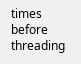times before threading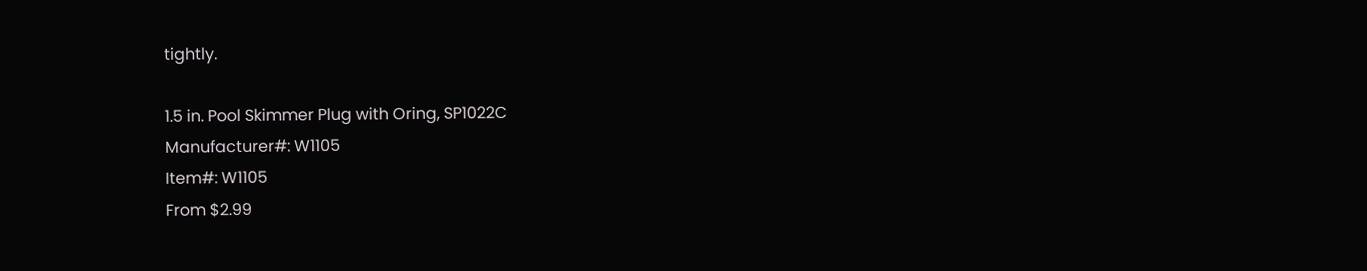tightly.

1.5 in. Pool Skimmer Plug with Oring, SP1022C
Manufacturer#: W1105
Item#: W1105
From $2.99